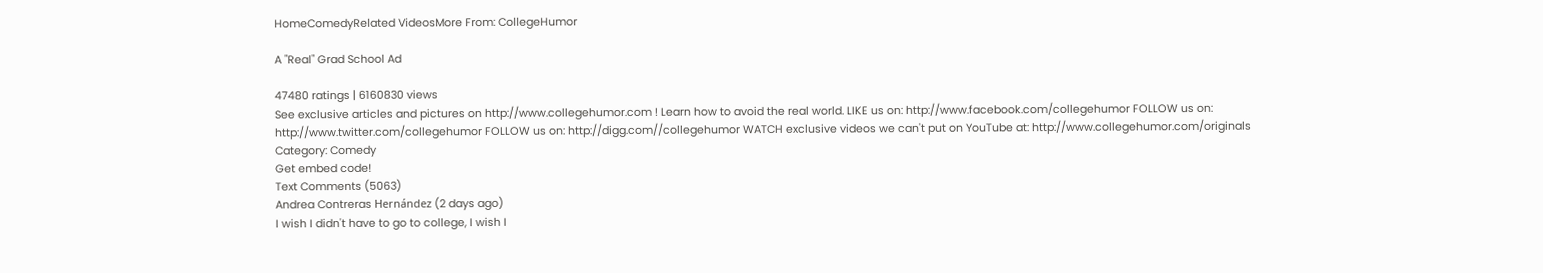HomeComedyRelated VideosMore From: CollegeHumor

A "Real" Grad School Ad

47480 ratings | 6160830 views
See exclusive articles and pictures on http://www.collegehumor.com ! Learn how to avoid the real world. LIKE us on: http://www.facebook.com/collegehumor FOLLOW us on: http://www.twitter.com/collegehumor FOLLOW us on: http://digg.com//collegehumor WATCH exclusive videos we can't put on YouTube at: http://www.collegehumor.com/originals
Category: Comedy
Get embed code!
Text Comments (5063)
Andrea Contreras Hernández (2 days ago)
I wish I didn't have to go to college, I wish I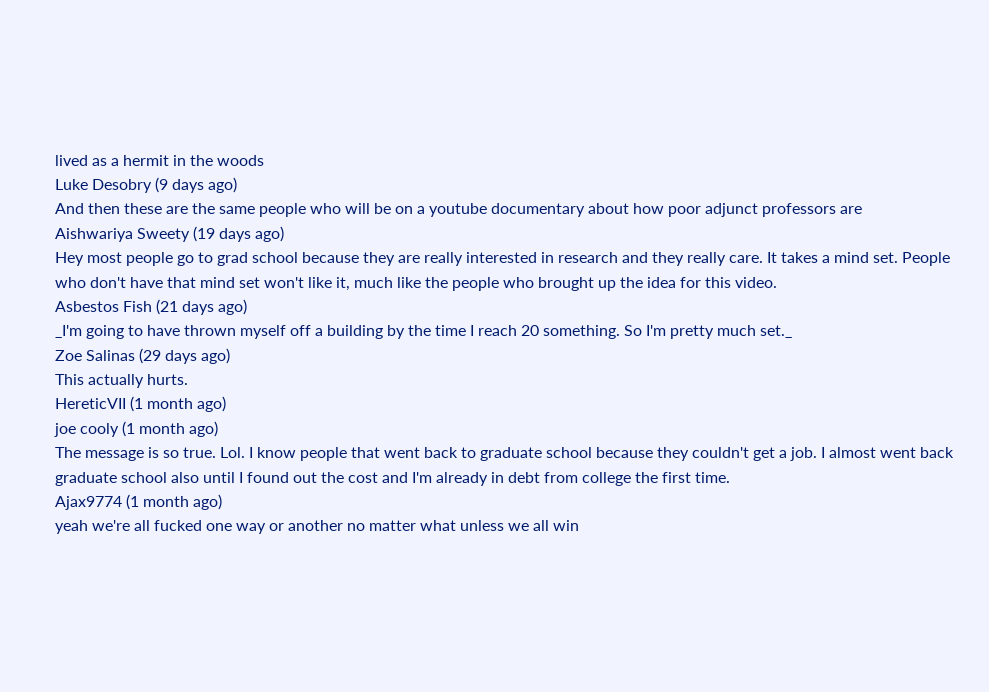lived as a hermit in the woods
Luke Desobry (9 days ago)
And then these are the same people who will be on a youtube documentary about how poor adjunct professors are
Aishwariya Sweety (19 days ago)
Hey most people go to grad school because they are really interested in research and they really care. It takes a mind set. People who don't have that mind set won't like it, much like the people who brought up the idea for this video.
Asbestos Fish (21 days ago)
_I'm going to have thrown myself off a building by the time I reach 20 something. So I'm pretty much set._
Zoe Salinas (29 days ago)
This actually hurts.
HereticVII (1 month ago)
joe cooly (1 month ago)
The message is so true. Lol. I know people that went back to graduate school because they couldn't get a job. I almost went back graduate school also until I found out the cost and I'm already in debt from college the first time.
Ajax9774 (1 month ago)
yeah we're all fucked one way or another no matter what unless we all win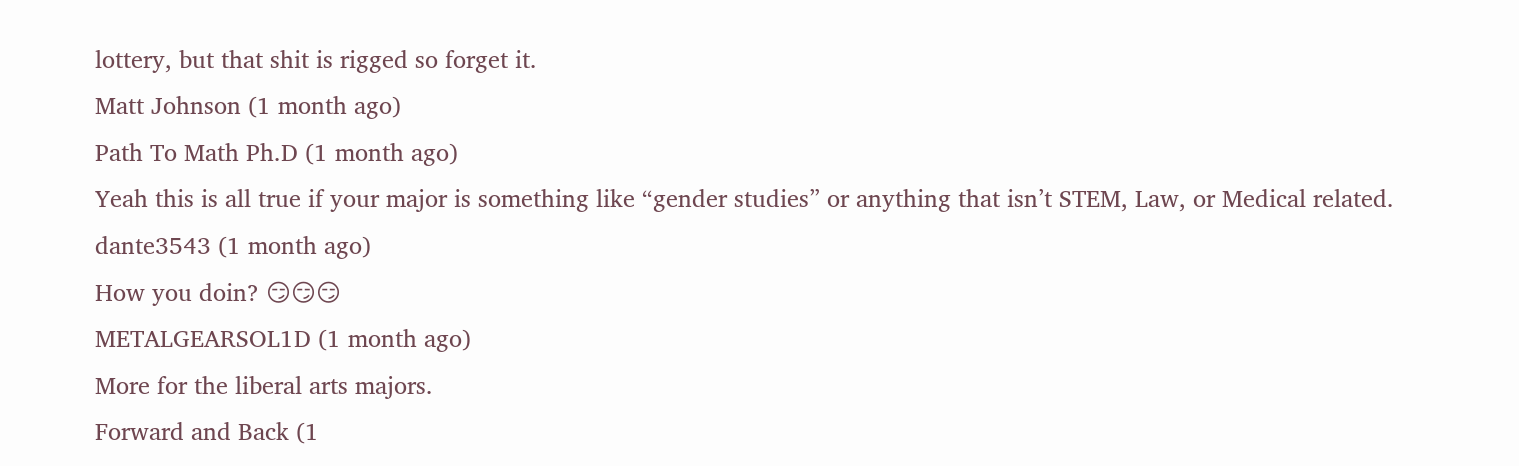lottery, but that shit is rigged so forget it.
Matt Johnson (1 month ago)
Path To Math Ph.D (1 month ago)
Yeah this is all true if your major is something like “gender studies” or anything that isn’t STEM, Law, or Medical related.
dante3543 (1 month ago)
How you doin? 😏😏😏
METALGEARSOL1D (1 month ago)
More for the liberal arts majors.
Forward and Back (1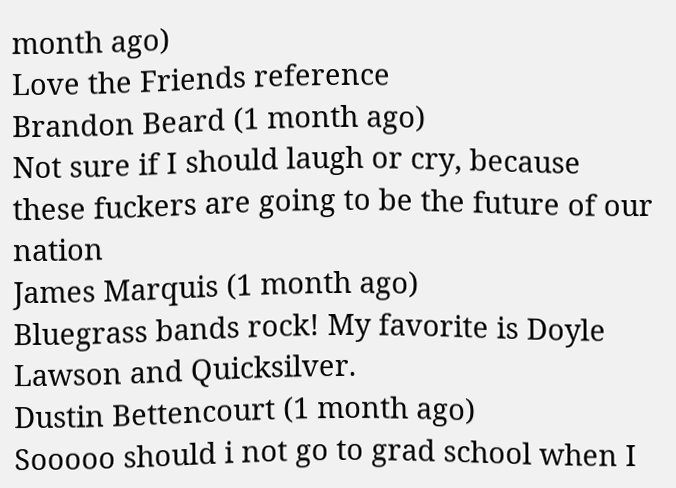month ago)
Love the Friends reference
Brandon Beard (1 month ago)
Not sure if I should laugh or cry, because these fuckers are going to be the future of our nation
James Marquis (1 month ago)
Bluegrass bands rock! My favorite is Doyle Lawson and Quicksilver.
Dustin Bettencourt (1 month ago)
Sooooo should i not go to grad school when I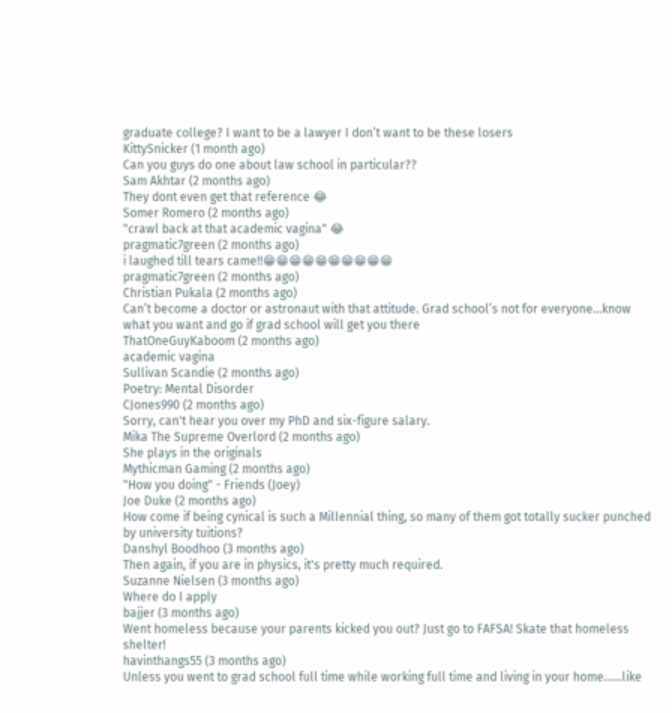graduate college? I want to be a lawyer I don’t want to be these losers
KittySnicker (1 month ago)
Can you guys do one about law school in particular??
Sam Akhtar (2 months ago)
They dont even get that reference 😂
Somer Romero (2 months ago)
"crawl back at that academic vagina" 😂
pragmatic7green (2 months ago)
i laughed till tears came!!😁😁😁😁😁😁😁😁😁😁
pragmatic7green (2 months ago)
Christian Pukala (2 months ago)
Can’t become a doctor or astronaut with that attitude. Grad school’s not for everyone...know what you want and go if grad school will get you there
ThatOneGuyKaboom (2 months ago)
academic vagina
Sullivan Scandie (2 months ago)
Poetry: Mental Disorder
CJones990 (2 months ago)
Sorry, can't hear you over my PhD and six-figure salary.
Mika The Supreme Overlord (2 months ago)
She plays in the originals
Mythicman Gaming (2 months ago)
"How you doing" - Friends (Joey)
Joe Duke (2 months ago)
How come if being cynical is such a Millennial thing, so many of them got totally sucker punched by university tuitions?
Danshyl Boodhoo (3 months ago)
Then again, if you are in physics, it's pretty much required.
Suzanne Nielsen (3 months ago)
Where do I apply
bajjer (3 months ago)
Went homeless because your parents kicked you out? Just go to FAFSA! Skate that homeless shelter!
havinthangs55 (3 months ago)
Unless you went to grad school full time while working full time and living in your home......like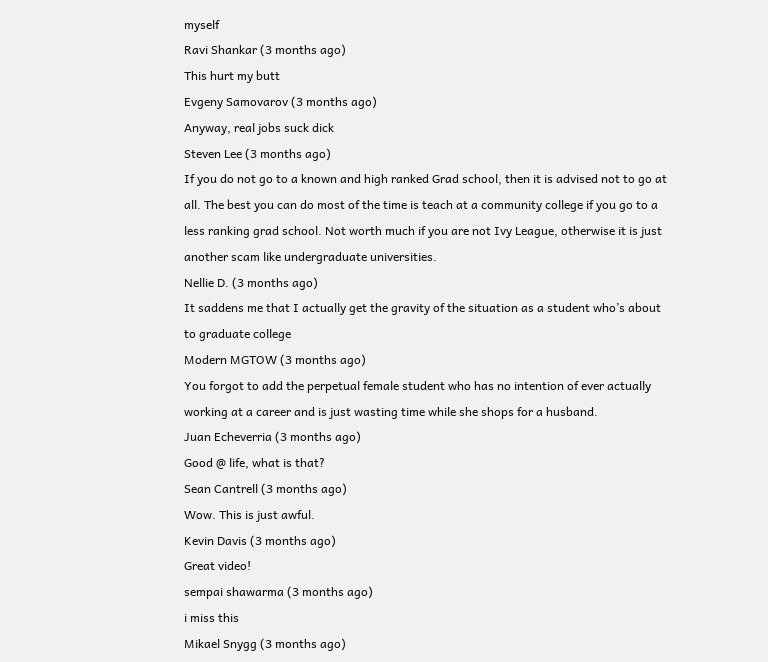myself
Ravi Shankar (3 months ago)
This hurt my butt
Evgeny Samovarov (3 months ago)
Anyway, real jobs suck dick
Steven Lee (3 months ago)
If you do not go to a known and high ranked Grad school, then it is advised not to go at all. The best you can do most of the time is teach at a community college if you go to a less ranking grad school. Not worth much if you are not Ivy League, otherwise it is just another scam like undergraduate universities.
Nellie D. (3 months ago)
It saddens me that I actually get the gravity of the situation as a student who’s about to graduate college
Modern MGTOW (3 months ago)
You forgot to add the perpetual female student who has no intention of ever actually working at a career and is just wasting time while she shops for a husband.
Juan Echeverria (3 months ago)
Good @ life, what is that?
Sean Cantrell (3 months ago)
Wow. This is just awful.
Kevin Davis (3 months ago)
Great video!
sempai shawarma (3 months ago)
i miss this
Mikael Snygg (3 months ago)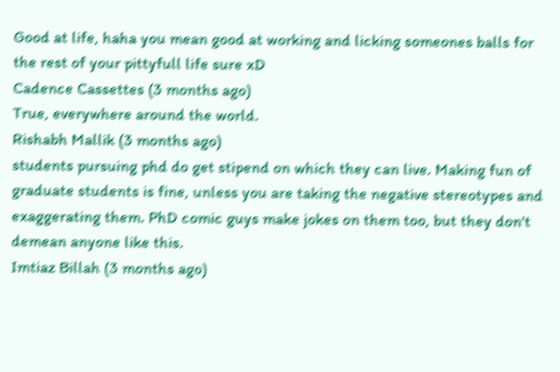Good at life, haha you mean good at working and licking someones balls for the rest of your pittyfull life sure xD
Cadence Cassettes (3 months ago)
True, everywhere around the world.
Rishabh Mallik (3 months ago)
students pursuing phd do get stipend on which they can live. Making fun of graduate students is fine, unless you are taking the negative stereotypes and exaggerating them. PhD comic guys make jokes on them too, but they don't demean anyone like this.
Imtiaz Billah (3 months ago)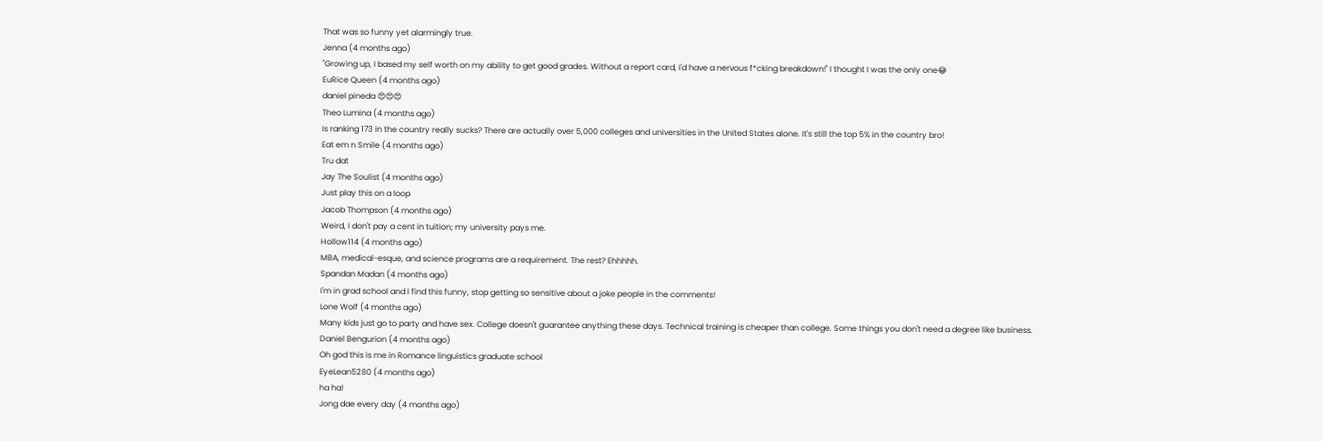That was so funny yet alarmingly true.
Jenna (4 months ago)
"Growing up, I based my self worth on my ability to get good grades. Without a report card, I'd have a nervous f*cking breakdown!" I thought I was the only one😂
EuRice Queen (4 months ago)
daniel pineda 😍😍😍
Theo Lumina (4 months ago)
Is ranking 173 in the country really sucks? There are actually over 5,000 colleges and universities in the United States alone. It's still the top 5% in the country bro!
Eat em n Smile (4 months ago)
Tru dat
Jay The Soulist (4 months ago)
Just play this on a loop
Jacob Thompson (4 months ago)
Weird, I don't pay a cent in tuition; my university pays me.
Hollow114 (4 months ago)
MBA, medical-esque, and science programs are a requirement. The rest? Ehhhhh.
Spandan Madan (4 months ago)
I'm in grad school and I find this funny, stop getting so sensitive about a joke people in the comments!
Lone Wolf (4 months ago)
Many kids just go to party and have sex. College doesn't guarantee anything these days. Technical training is cheaper than college. Some things you don't need a degree like business.
Daniel Bengurion (4 months ago)
Oh god this is me in Romance linguistics graduate school
EyeLean5280 (4 months ago)
ha ha!
Jong dae every day (4 months ago)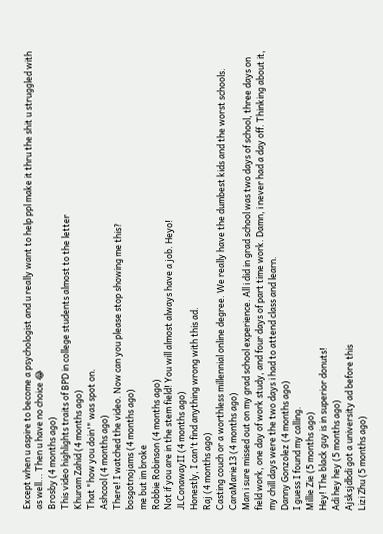Except when u aspire to become a psychologist and u really want to help ppl make it thru the shit u struggled with as well... Then u have no choice 😂
Brosby (4 months ago)
This video highlights traits of BPD in college students almost to the letter
Khuram Zahid (4 months ago)
That "how you doin'" was spot on.
Ashcool (4 months ago)
There! I watched the video. Now can you please stop showing me this?
bosgotnojams (4 months ago)
me but im broke
Robbie Robinson (4 months ago)
Not if you are in the stem field! You will almost always have a job. Heyo!
JLConawayII (4 months ago)
Honestly, I can't find anything wrong with this ad.
Raj (4 months ago)
Casting couch or a worthless millennial online degree. We really have the dumbest kids and the worst schools.
CaraMarie13 (4 months ago)
Man i sure missed out on my grad school experience. All i did in grad school was two days of school, three days on field work, one day of work study, and four days of part time work. Damn, i never had a day off. Thinking about it, my chill days were the two days i had to attend class and learn.
Danny Gonzolez (4 months ago)
I guess I found my calling.
Millie Zie (5 months ago)
Hey! The black guy is in superior donuts!
Adi hey hey (5 months ago)
Ajsksjdbdi got a university ad before this
Lizi Zhu (5 months ago)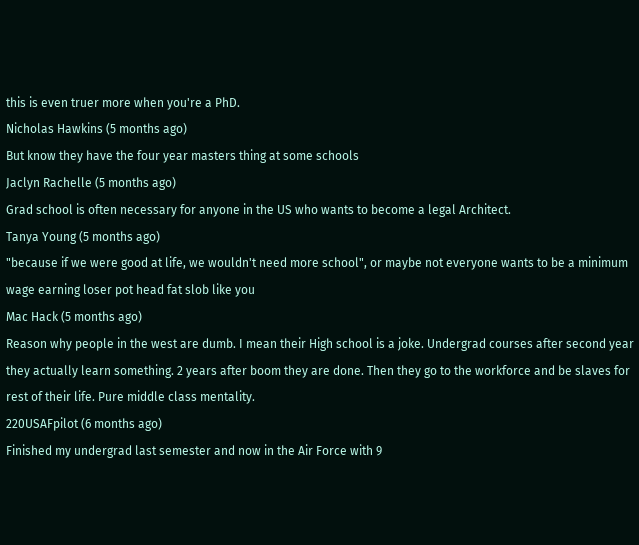this is even truer more when you're a PhD.
Nicholas Hawkins (5 months ago)
But know they have the four year masters thing at some schools
Jaclyn Rachelle (5 months ago)
Grad school is often necessary for anyone in the US who wants to become a legal Architect.
Tanya Young (5 months ago)
"because if we were good at life, we wouldn't need more school", or maybe not everyone wants to be a minimum wage earning loser pot head fat slob like you
Mac Hack (5 months ago)
Reason why people in the west are dumb. I mean their High school is a joke. Undergrad courses after second year they actually learn something. 2 years after boom they are done. Then they go to the workforce and be slaves for rest of their life. Pure middle class mentality.
220USAFpilot (6 months ago)
Finished my undergrad last semester and now in the Air Force with 9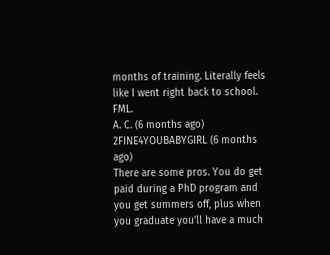months of training. Literally feels like I went right back to school. FML.
A. C. (6 months ago)
2FINE4YOUBABYGIRL (6 months ago)
There are some pros. You do get paid during a PhD program and you get summers off, plus when you graduate you'll have a much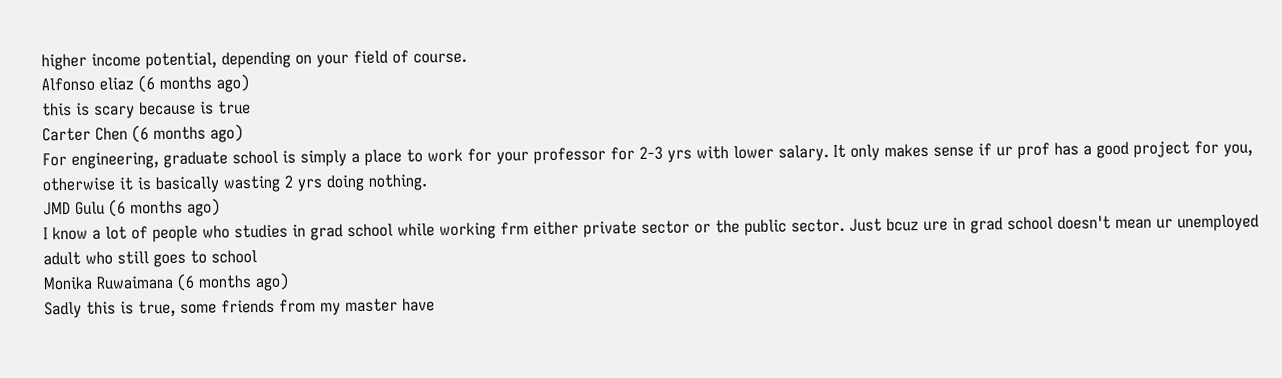higher income potential, depending on your field of course.
Alfonso eliaz (6 months ago)
this is scary because is true
Carter Chen (6 months ago)
For engineering, graduate school is simply a place to work for your professor for 2-3 yrs with lower salary. It only makes sense if ur prof has a good project for you, otherwise it is basically wasting 2 yrs doing nothing.
JMD Gulu (6 months ago)
I know a lot of people who studies in grad school while working frm either private sector or the public sector. Just bcuz ure in grad school doesn't mean ur unemployed adult who still goes to school
Monika Ruwaimana (6 months ago)
Sadly this is true, some friends from my master have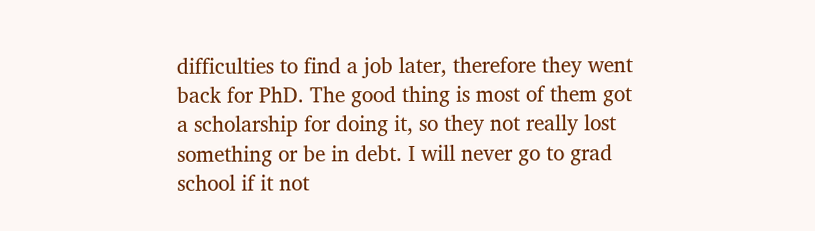difficulties to find a job later, therefore they went back for PhD. The good thing is most of them got a scholarship for doing it, so they not really lost something or be in debt. I will never go to grad school if it not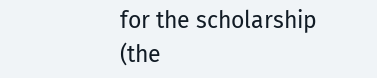for the scholarship (the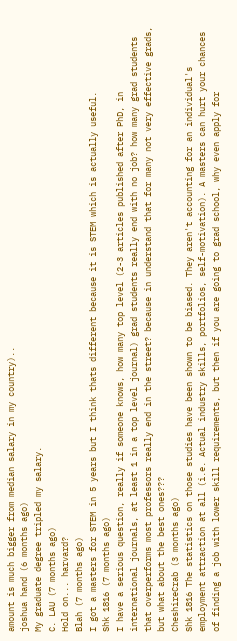amount is much bigger from median salary in my country)..
joshua hand (6 months ago)
My graduate degree tripled my salary.
C. LAU (7 months ago)
Hold on... harvard?
Blah (7 months ago)
I got a masters for STEM in 5 years but I think thats different because it is STEM which is actually useful.
Shk 1816 (7 months ago)
I have a serious question, really if someone knows, how many top level (2-3 articles published after PhD, in international journals, at least 1 in a top level journal) grad students really end with no job? how many grad students that overperforms most professors really end in the street? because in understand that for many not very effective grads, but what about the best ones???
CheshireCrab (3 months ago)
Shk 1816 The statistics on those studies have been shown to be biased. They aren't accounting for an individual's employment attraction at all (i.e. Actual industry skills, portfolios, self-motivation). A masters can hurt your chances of finding a job with lower skill requirements, but then if you are going to grad school, why even apply for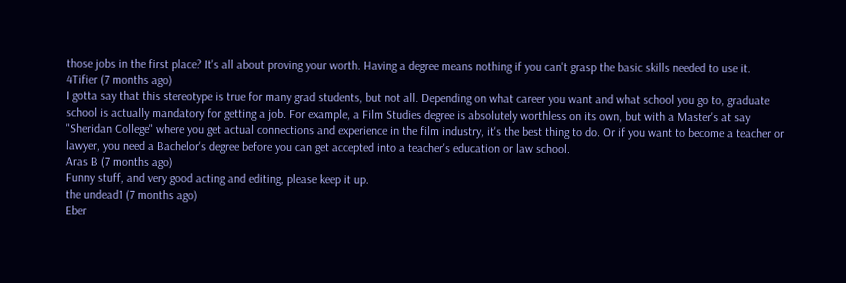those jobs in the first place? It's all about proving your worth. Having a degree means nothing if you can't grasp the basic skills needed to use it.
4Tifier (7 months ago)
I gotta say that this stereotype is true for many grad students, but not all. Depending on what career you want and what school you go to, graduate school is actually mandatory for getting a job. For example, a Film Studies degree is absolutely worthless on its own, but with a Master's at say "Sheridan College" where you get actual connections and experience in the film industry, it's the best thing to do. Or if you want to become a teacher or lawyer, you need a Bachelor's degree before you can get accepted into a teacher's education or law school.
Aras B (7 months ago)
Funny stuff, and very good acting and editing, please keep it up.
the undead1 (7 months ago)
Eber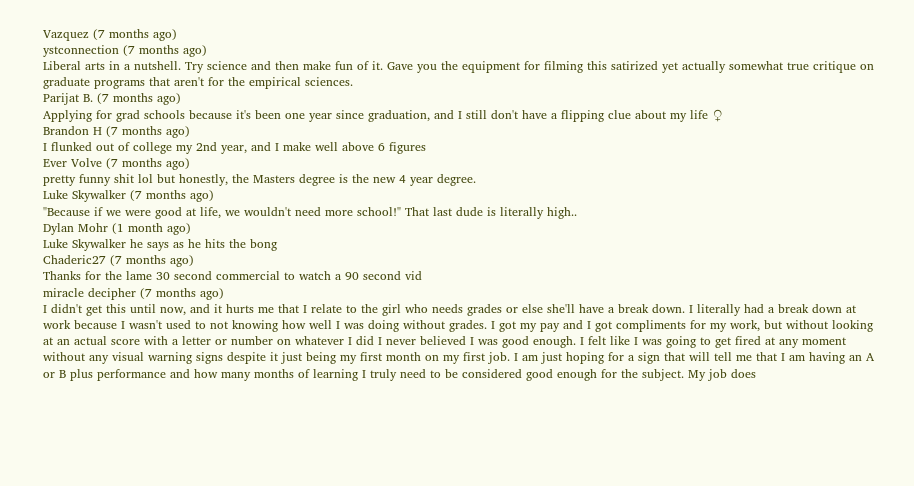Vazquez (7 months ago)
ystconnection (7 months ago)
Liberal arts in a nutshell. Try science and then make fun of it. Gave you the equipment for filming this satirized yet actually somewhat true critique on graduate programs that aren't for the empirical sciences.
Parijat B. (7 months ago)
Applying for grad schools because it's been one year since graduation, and I still don't have a flipping clue about my life ♀
Brandon H (7 months ago)
I flunked out of college my 2nd year, and I make well above 6 figures
Ever Volve (7 months ago)
pretty funny shit lol but honestly, the Masters degree is the new 4 year degree.
Luke Skywalker (7 months ago)
"Because if we were good at life, we wouldn't need more school!" That last dude is literally high..
Dylan Mohr (1 month ago)
Luke Skywalker he says as he hits the bong
Chaderic27 (7 months ago)
Thanks for the lame 30 second commercial to watch a 90 second vid
miracle decipher (7 months ago)
I didn't get this until now, and it hurts me that I relate to the girl who needs grades or else she'll have a break down. I literally had a break down at work because I wasn't used to not knowing how well I was doing without grades. I got my pay and I got compliments for my work, but without looking at an actual score with a letter or number on whatever I did I never believed I was good enough. I felt like I was going to get fired at any moment without any visual warning signs despite it just being my first month on my first job. I am just hoping for a sign that will tell me that I am having an A or B plus performance and how many months of learning I truly need to be considered good enough for the subject. My job does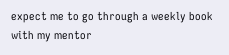expect me to go through a weekly book with my mentor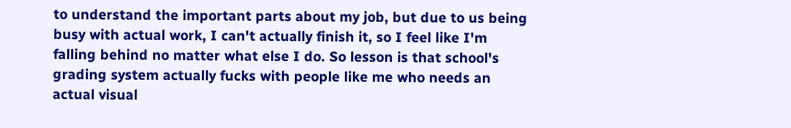to understand the important parts about my job, but due to us being busy with actual work, I can't actually finish it, so I feel like I'm falling behind no matter what else I do. So lesson is that school's grading system actually fucks with people like me who needs an actual visual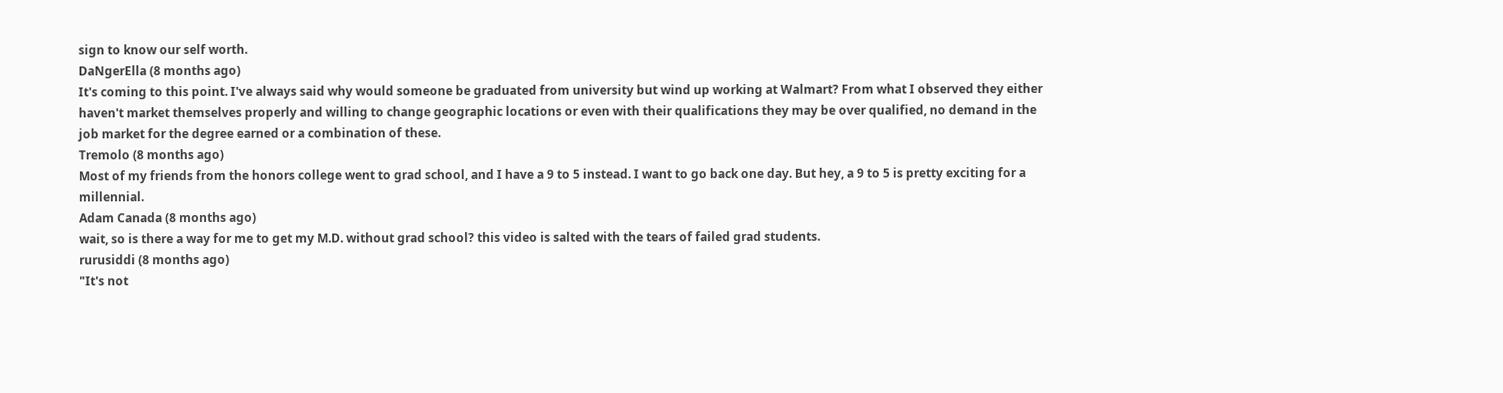sign to know our self worth.
DaNgerElla (8 months ago)
It's coming to this point. I've always said why would someone be graduated from university but wind up working at Walmart? From what I observed they either haven't market themselves properly and willing to change geographic locations or even with their qualifications they may be over qualified, no demand in the job market for the degree earned or a combination of these.
Tremolo (8 months ago)
Most of my friends from the honors college went to grad school, and I have a 9 to 5 instead. I want to go back one day. But hey, a 9 to 5 is pretty exciting for a millennial.
Adam Canada (8 months ago)
wait, so is there a way for me to get my M.D. without grad school? this video is salted with the tears of failed grad students.
rurusiddi (8 months ago)
"It's not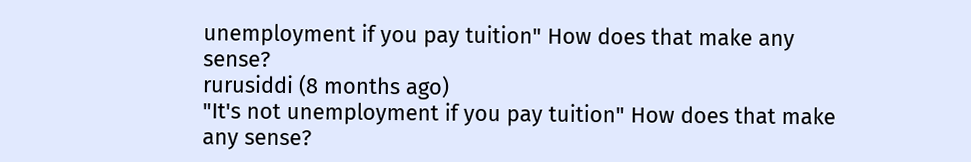unemployment if you pay tuition" How does that make any sense?
rurusiddi (8 months ago)
"It's not unemployment if you pay tuition" How does that make any sense?